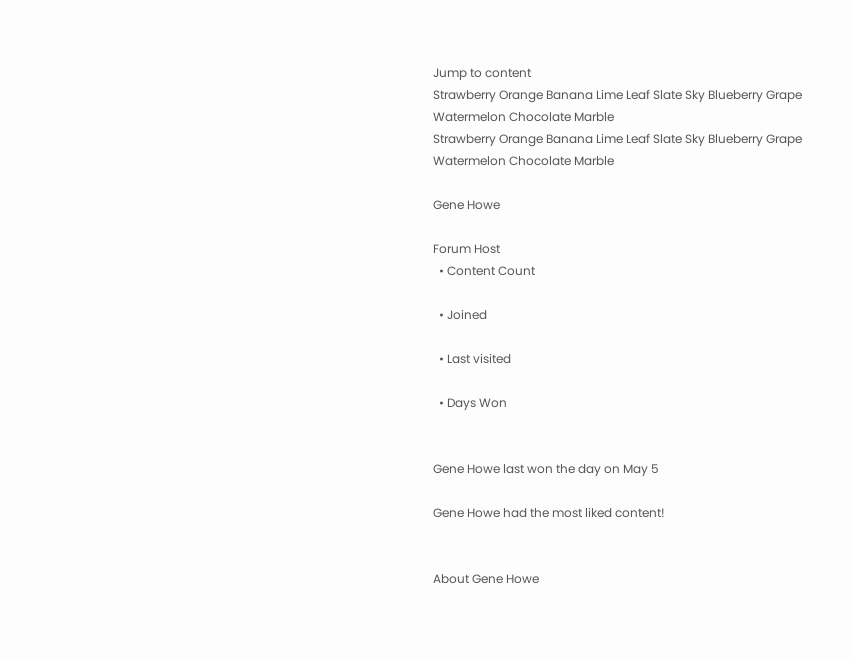Jump to content
Strawberry Orange Banana Lime Leaf Slate Sky Blueberry Grape Watermelon Chocolate Marble
Strawberry Orange Banana Lime Leaf Slate Sky Blueberry Grape Watermelon Chocolate Marble

Gene Howe

Forum Host
  • Content Count

  • Joined

  • Last visited

  • Days Won


Gene Howe last won the day on May 5

Gene Howe had the most liked content!


About Gene Howe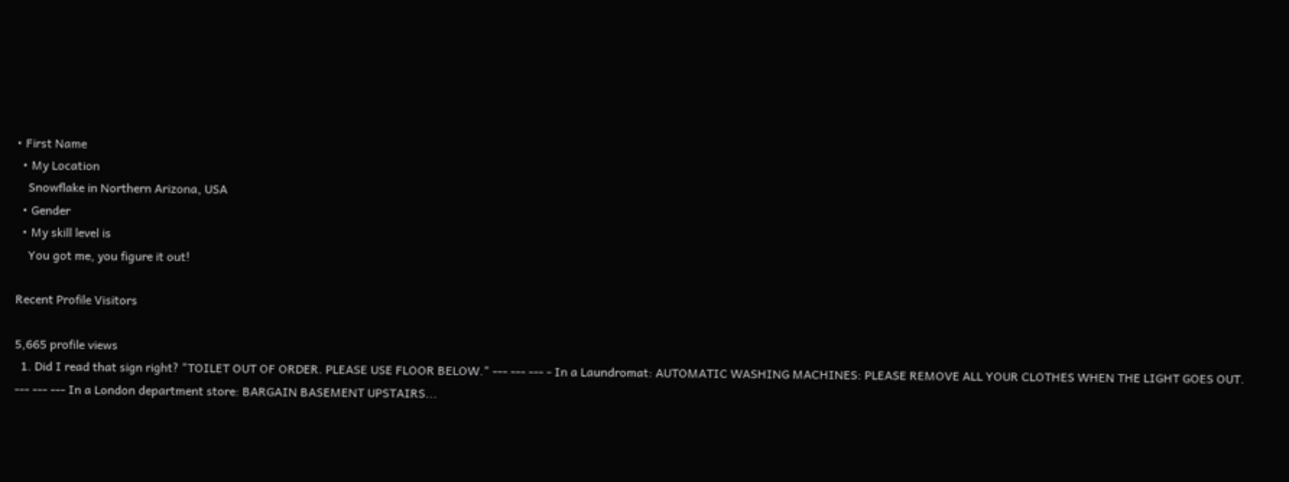• First Name
  • My Location
    Snowflake in Northern Arizona, USA
  • Gender
  • My skill level is
    You got me, you figure it out!

Recent Profile Visitors

5,665 profile views
  1. Did I read that sign right? "TOILET OUT OF ORDER. PLEASE USE FLOOR BELOW." --- --- --- - In a Laundromat: AUTOMATIC WASHING MACHINES: PLEASE REMOVE ALL YOUR CLOTHES WHEN THE LIGHT GOES OUT. --- --- --- In a London department store: BARGAIN BASEMENT UPSTAIRS...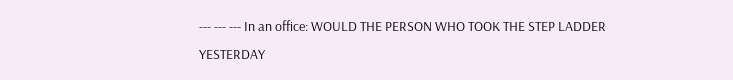--- --- --- In an office: WOULD THE PERSON WHO TOOK THE STEP LADDER YESTERDAY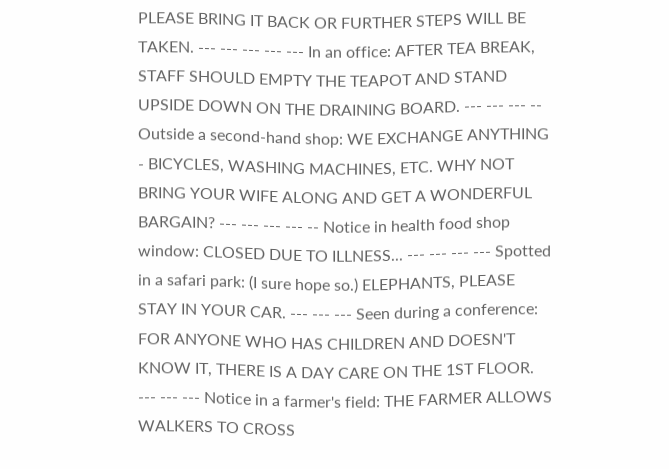PLEASE BRING IT BACK OR FURTHER STEPS WILL BE TAKEN. --- --- --- --- --- In an office: AFTER TEA BREAK, STAFF SHOULD EMPTY THE TEAPOT AND STAND UPSIDE DOWN ON THE DRAINING BOARD. --- --- --- -- Outside a second-hand shop: WE EXCHANGE ANYTHING - BICYCLES, WASHING MACHINES, ETC. WHY NOT BRING YOUR WIFE ALONG AND GET A WONDERFUL BARGAIN? --- --- --- --- -- Notice in health food shop window: CLOSED DUE TO ILLNESS... --- --- --- --- Spotted in a safari park: (I sure hope so.) ELEPHANTS, PLEASE STAY IN YOUR CAR. --- --- --- Seen during a conference: FOR ANYONE WHO HAS CHILDREN AND DOESN'T KNOW IT, THERE IS A DAY CARE ON THE 1ST FLOOR. --- --- --- Notice in a farmer's field: THE FARMER ALLOWS WALKERS TO CROSS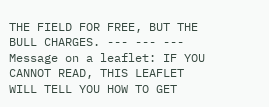THE FIELD FOR FREE, BUT THE BULL CHARGES. --- --- --- Message on a leaflet: IF YOU CANNOT READ, THIS LEAFLET WILL TELL YOU HOW TO GET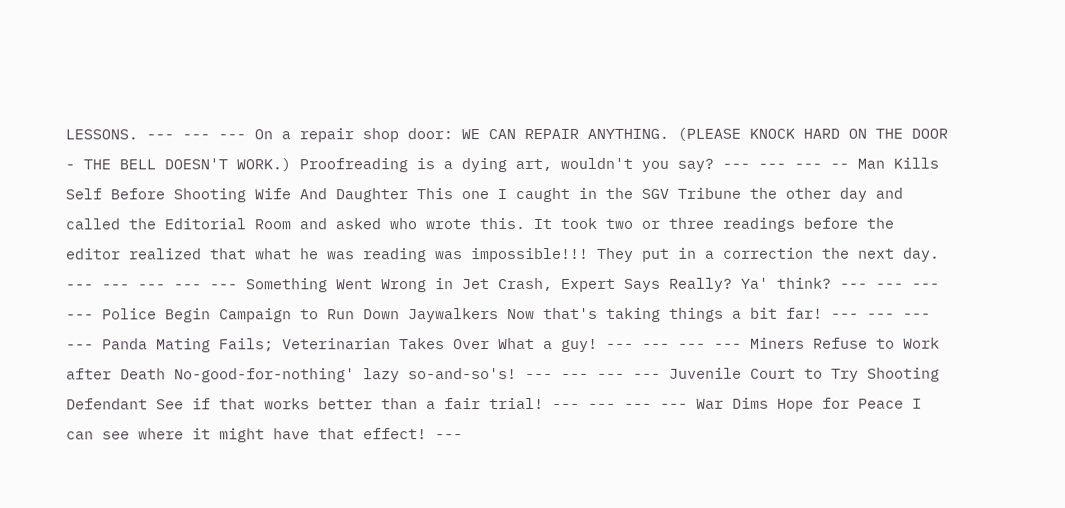LESSONS. --- --- --- On a repair shop door: WE CAN REPAIR ANYTHING. (PLEASE KNOCK HARD ON THE DOOR - THE BELL DOESN'T WORK.) Proofreading is a dying art, wouldn't you say? --- --- --- -- Man Kills Self Before Shooting Wife And Daughter This one I caught in the SGV Tribune the other day and called the Editorial Room and asked who wrote this. It took two or three readings before the editor realized that what he was reading was impossible!!! They put in a correction the next day. --- --- --- --- --- Something Went Wrong in Jet Crash, Expert Says Really? Ya' think? --- --- --- --- Police Begin Campaign to Run Down Jaywalkers Now that's taking things a bit far! --- --- --- --- Panda Mating Fails; Veterinarian Takes Over What a guy! --- --- --- --- Miners Refuse to Work after Death No-good-for-nothing' lazy so-and-so's! --- --- --- --- Juvenile Court to Try Shooting Defendant See if that works better than a fair trial! --- --- --- --- War Dims Hope for Peace I can see where it might have that effect! ---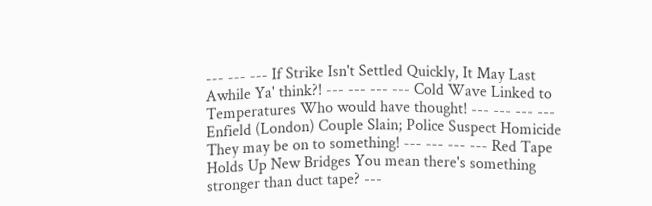--- --- --- If Strike Isn't Settled Quickly, It May Last Awhile Ya' think?! --- --- --- --- Cold Wave Linked to Temperatures Who would have thought! --- --- --- --- Enfield (London) Couple Slain; Police Suspect Homicide They may be on to something! --- --- --- --- Red Tape Holds Up New Bridges You mean there's something stronger than duct tape? ---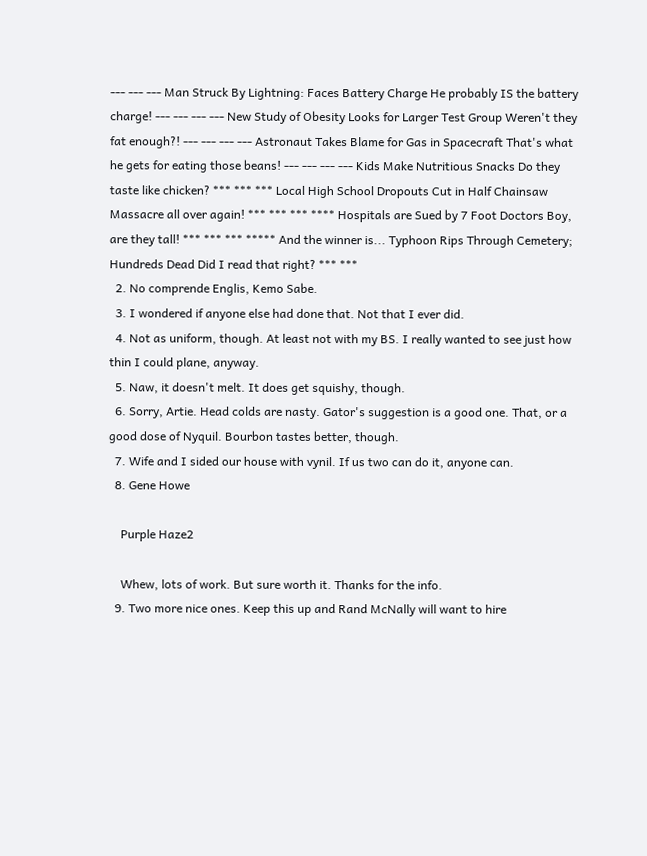--- --- --- Man Struck By Lightning: Faces Battery Charge He probably IS the battery charge! --- --- --- --- New Study of Obesity Looks for Larger Test Group Weren't they fat enough?! --- --- --- --- Astronaut Takes Blame for Gas in Spacecraft That's what he gets for eating those beans! --- --- --- --- Kids Make Nutritious Snacks Do they taste like chicken? *** *** *** Local High School Dropouts Cut in Half Chainsaw Massacre all over again! *** *** *** **** Hospitals are Sued by 7 Foot Doctors Boy, are they tall! *** *** *** ***** And the winner is... Typhoon Rips Through Cemetery; Hundreds Dead Did I read that right? *** ***
  2. No comprende Englis, Kemo Sabe.
  3. I wondered if anyone else had done that. Not that I ever did.
  4. Not as uniform, though. At least not with my BS. I really wanted to see just how thin I could plane, anyway.
  5. Naw, it doesn't melt. It does get squishy, though.
  6. Sorry, Artie. Head colds are nasty. Gator's suggestion is a good one. That, or a good dose of Nyquil. Bourbon tastes better, though.
  7. Wife and I sided our house with vynil. If us two can do it, anyone can.
  8. Gene Howe

    Purple Haze2

    Whew, lots of work. But sure worth it. Thanks for the info.
  9. Two more nice ones. Keep this up and Rand McNally will want to hire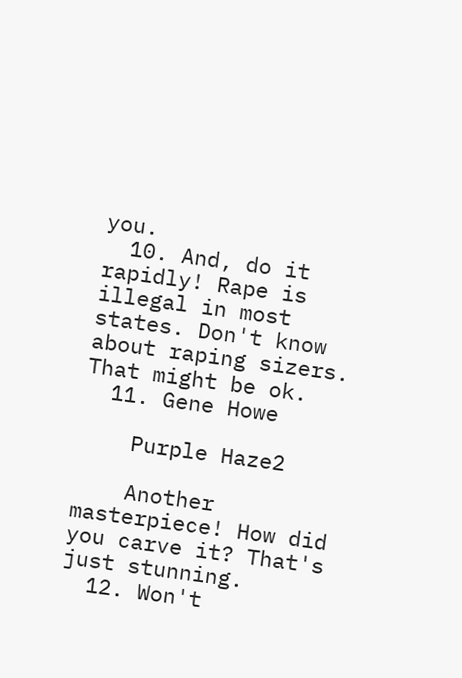you.
  10. And, do it rapidly! Rape is illegal in most states. Don't know about raping sizers. That might be ok.
  11. Gene Howe

    Purple Haze2

    Another masterpiece! How did you carve it? That's just stunning.
  12. Won't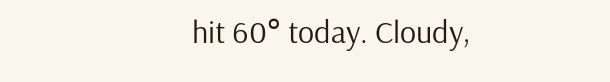hit 60° today. Cloudy,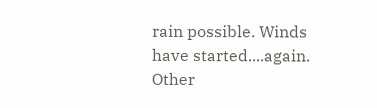rain possible. Winds have started....again. Other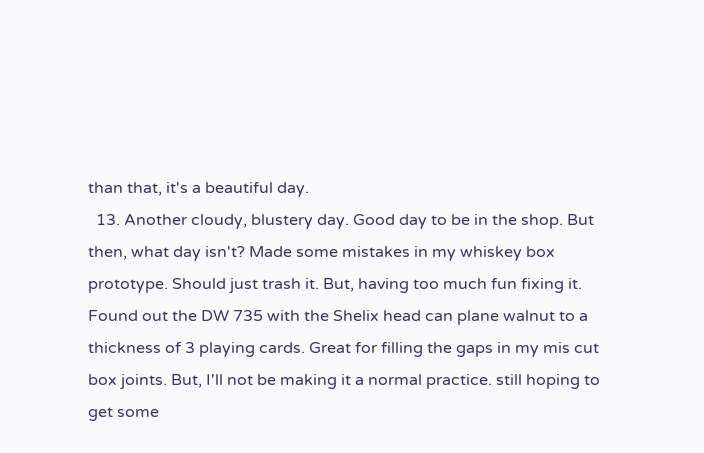than that, it's a beautiful day.
  13. Another cloudy, blustery day. Good day to be in the shop. But then, what day isn't? Made some mistakes in my whiskey box prototype. Should just trash it. But, having too much fun fixing it. Found out the DW 735 with the Shelix head can plane walnut to a thickness of 3 playing cards. Great for filling the gaps in my mis cut box joints. But, I'll not be making it a normal practice. still hoping to get some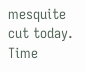mesquite cut today. Time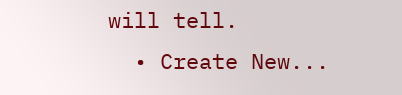will tell.
  • Create New...